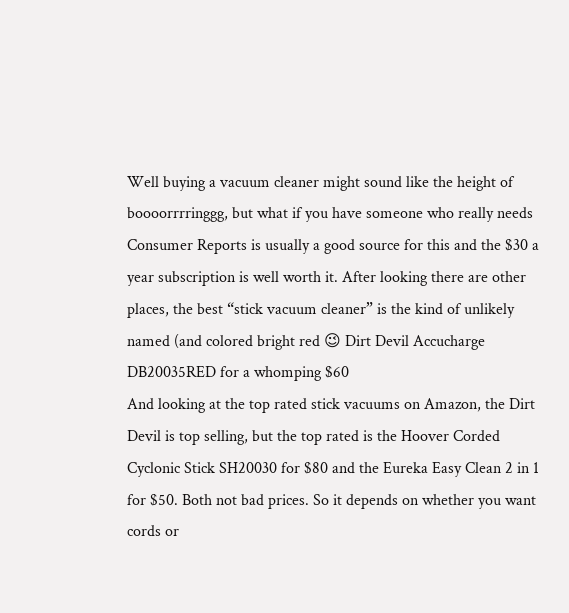Well buying a vacuum cleaner might sound like the height of boooorrrringgg, but what if you have someone who really needs  Consumer Reports is usually a good source for this and the $30 a year subscription is well worth it. After looking there are other places, the best “stick vacuum cleaner” is the kind of unlikely named (and colored bright red 😉 Dirt Devil Accucharge DB20035RED for a whomping $60
And looking at the top rated stick vacuums on Amazon, the Dirt Devil is top selling, but the top rated is the Hoover Corded Cyclonic Stick SH20030 for $80 and the Eureka Easy Clean 2 in 1 for $50. Both not bad prices. So it depends on whether you want cords or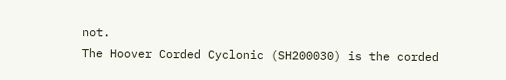not.
The Hoover Corded Cyclonic (SH200030) is the corded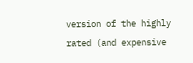version of the highly rated (and expensive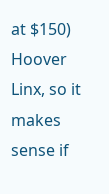at $150) Hoover Linx, so it makes sense if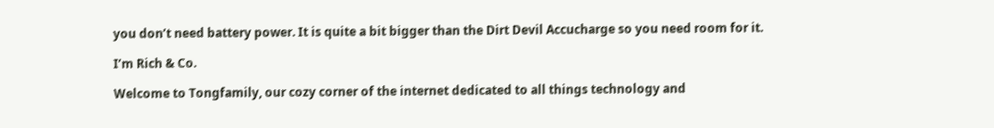you don’t need battery power. It is quite a bit bigger than the Dirt Devil Accucharge so you need room for it.

I’m Rich & Co.

Welcome to Tongfamily, our cozy corner of the internet dedicated to all things technology and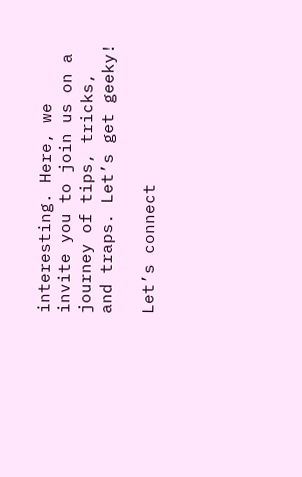interesting. Here, we invite you to join us on a journey of tips, tricks, and traps. Let’s get geeky!

Let’s connect